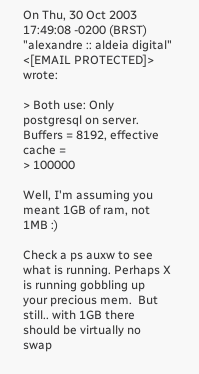On Thu, 30 Oct 2003 17:49:08 -0200 (BRST)
"alexandre :: aldeia digital" <[EMAIL PROTECTED]> wrote:

> Both use: Only postgresql on server. Buffers = 8192, effective cache =
> 100000

Well, I'm assuming you meant 1GB of ram, not 1MB :)

Check a ps auxw to see what is running. Perhaps X is running gobbling up
your precious mem.  But still.. with 1GB there should be virtually no
swap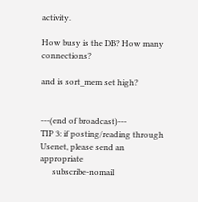activity.

How busy is the DB? How many connections?

and is sort_mem set high?


---(end of broadcast)---
TIP 3: if posting/reading through Usenet, please send an appropriate
      subscribe-nomail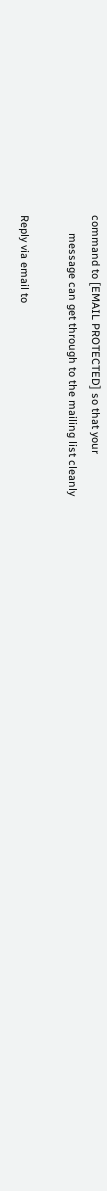command to [EMAIL PROTECTED] so that your
      message can get through to the mailing list cleanly

Reply via email to